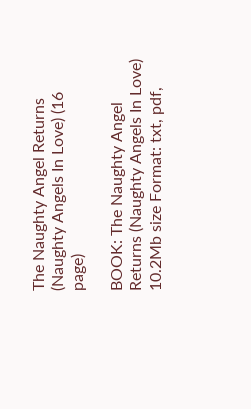The Naughty Angel Returns (Naughty Angels In Love) (16 page)

BOOK: The Naughty Angel Returns (Naughty Angels In Love)
10.2Mb size Format: txt, pdf,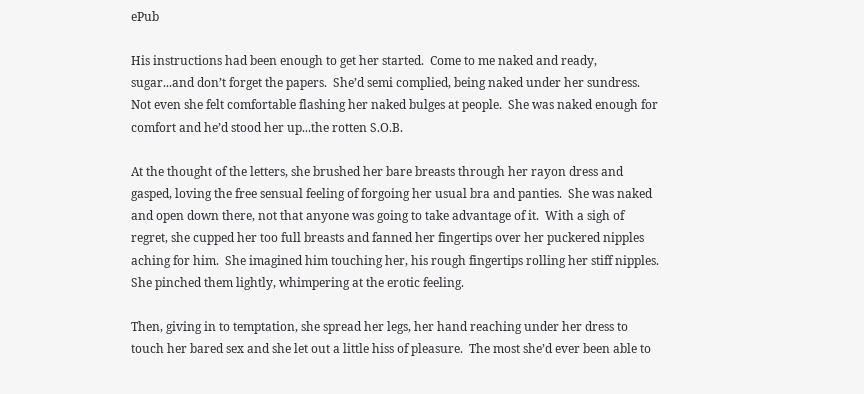ePub

His instructions had been enough to get her started.  Come to me naked and ready, sugar...and don’t forget the papers.  She’d semi complied, being naked under her sundress.  Not even she felt comfortable flashing her naked bulges at people.  She was naked enough for comfort and he’d stood her up...the rotten S.O.B.

At the thought of the letters, she brushed her bare breasts through her rayon dress and gasped, loving the free sensual feeling of forgoing her usual bra and panties.  She was naked and open down there, not that anyone was going to take advantage of it.  With a sigh of regret, she cupped her too full breasts and fanned her fingertips over her puckered nipples aching for him.  She imagined him touching her, his rough fingertips rolling her stiff nipples.  She pinched them lightly, whimpering at the erotic feeling.

Then, giving in to temptation, she spread her legs, her hand reaching under her dress to touch her bared sex and she let out a little hiss of pleasure.  The most she’d ever been able to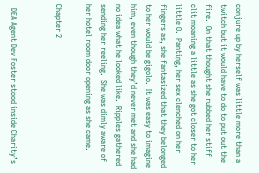conjure up by herself was little more than a twitch but it would have to do to put out the fire.  On that thought she rubbed her stiff clit moaning a little as she got closer to her little O.  Panting, her sex clenched on her fingers as, she fantasized that they belonged to her would be gigolo.  It was easy to imagine him, even though they’d never met and she had no idea what he looked like.  Ripples gathered sending her reeling.  She was dimly aware of her hotel room door opening as she came.

Chapter 2


  DEA Agent Dev Foster stood inside Charity’s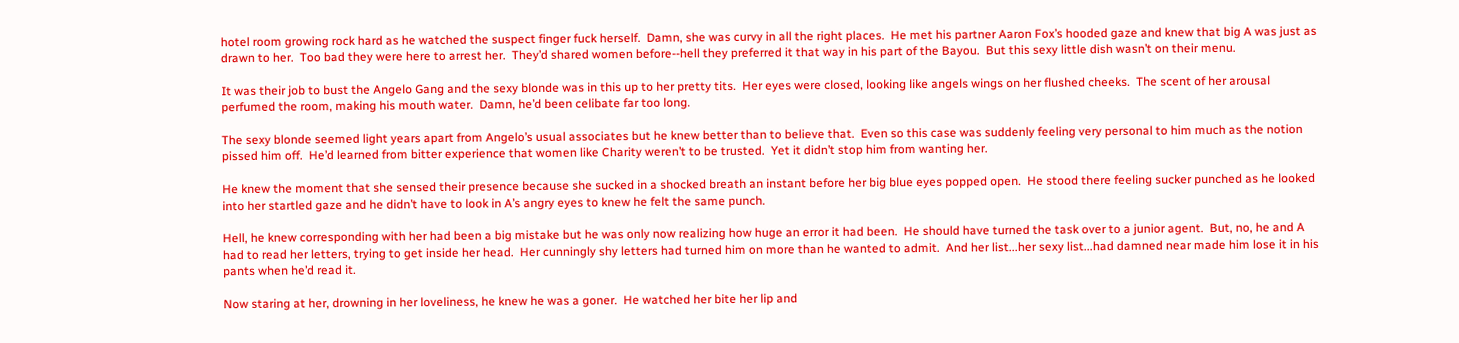hotel room growing rock hard as he watched the suspect finger fuck herself.  Damn, she was curvy in all the right places.  He met his partner Aaron Fox’s hooded gaze and knew that big A was just as drawn to her.  Too bad they were here to arrest her.  They’d shared women before--hell they preferred it that way in his part of the Bayou.  But this sexy little dish wasn’t on their menu.

It was their job to bust the Angelo Gang and the sexy blonde was in this up to her pretty tits.  Her eyes were closed, looking like angels wings on her flushed cheeks.  The scent of her arousal perfumed the room, making his mouth water.  Damn, he’d been celibate far too long.

The sexy blonde seemed light years apart from Angelo’s usual associates but he knew better than to believe that.  Even so this case was suddenly feeling very personal to him much as the notion pissed him off.  He’d learned from bitter experience that women like Charity weren’t to be trusted.  Yet it didn’t stop him from wanting her.

He knew the moment that she sensed their presence because she sucked in a shocked breath an instant before her big blue eyes popped open.  He stood there feeling sucker punched as he looked into her startled gaze and he didn’t have to look in A’s angry eyes to knew he felt the same punch.

Hell, he knew corresponding with her had been a big mistake but he was only now realizing how huge an error it had been.  He should have turned the task over to a junior agent.  But, no, he and A had to read her letters, trying to get inside her head.  Her cunningly shy letters had turned him on more than he wanted to admit.  And her list...her sexy list...had damned near made him lose it in his pants when he’d read it.

Now staring at her, drowning in her loveliness, he knew he was a goner.  He watched her bite her lip and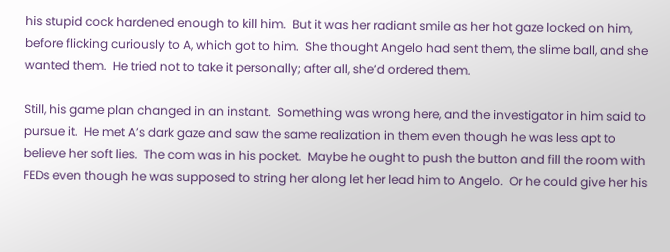his stupid cock hardened enough to kill him.  But it was her radiant smile as her hot gaze locked on him, before flicking curiously to A, which got to him.  She thought Angelo had sent them, the slime ball, and she wanted them.  He tried not to take it personally; after all, she’d ordered them.

Still, his game plan changed in an instant.  Something was wrong here, and the investigator in him said to pursue it.  He met A’s dark gaze and saw the same realization in them even though he was less apt to believe her soft lies.  The com was in his pocket.  Maybe he ought to push the button and fill the room with FEDs even though he was supposed to string her along let her lead him to Angelo.  Or he could give her his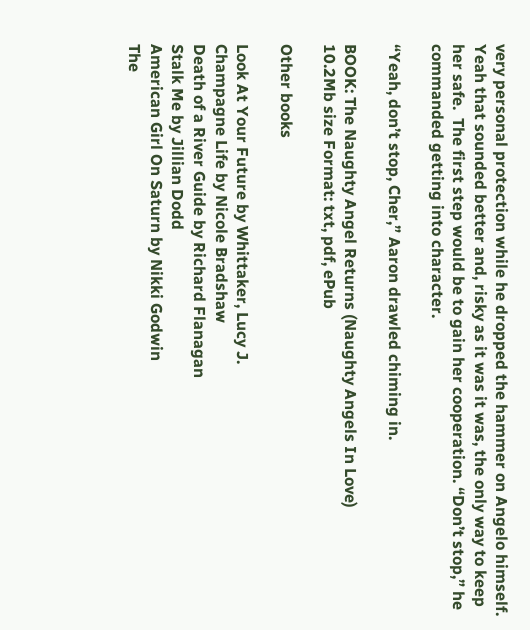very personal protection while he dropped the hammer on Angelo himself.  Yeah that sounded better and, risky as it was it was, the only way to keep her safe.  The first step would be to gain her cooperation. “Don’t stop,” he commanded getting into character.

“Yeah, don’t stop, Cher,” Aaron drawled chiming in.

BOOK: The Naughty Angel Returns (Naughty Angels In Love)
10.2Mb size Format: txt, pdf, ePub

Other books

Look At Your Future by Whittaker, Lucy J.
Champagne Life by Nicole Bradshaw
Death of a River Guide by Richard Flanagan
Stalk Me by Jillian Dodd
American Girl On Saturn by Nikki Godwin
The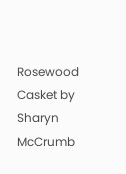Rosewood Casket by Sharyn McCrumb